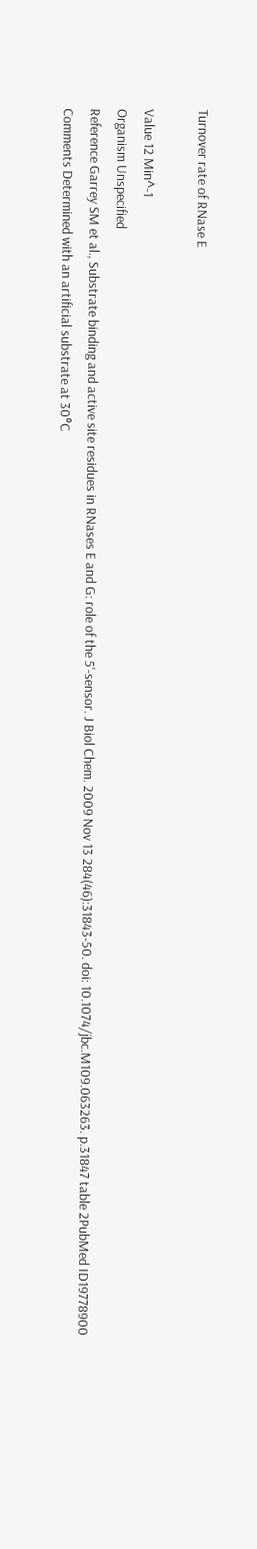Turnover rate of RNase E

Value 12 Min^-1
Organism Unspecified
Reference Garrey SM et al., Substrate binding and active site residues in RNases E and G: role of the 5'-sensor. J Biol Chem. 2009 Nov 13 284(46):31843-50. doi: 10.1074/jbc.M109.063263. p.31847 table 2PubMed ID19778900
Comments Determined with an artificial substrate at 30°C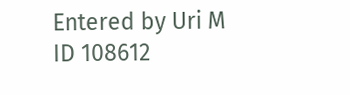Entered by Uri M
ID 108612